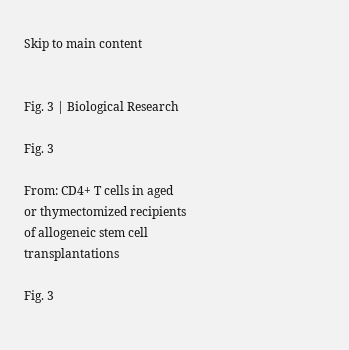Skip to main content


Fig. 3 | Biological Research

Fig. 3

From: CD4+ T cells in aged or thymectomized recipients of allogeneic stem cell transplantations

Fig. 3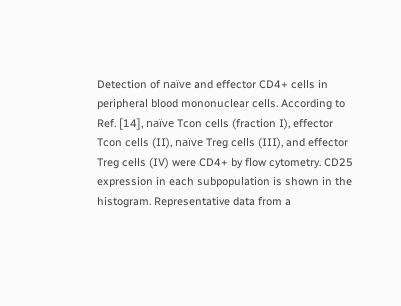Detection of naïve and effector CD4+ cells in peripheral blood mononuclear cells. According to Ref. [14], naïve Tcon cells (fraction I), effector Tcon cells (II), naïve Treg cells (III), and effector Treg cells (IV) were CD4+ by flow cytometry. CD25 expression in each subpopulation is shown in the histogram. Representative data from a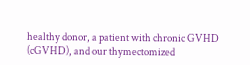healthy donor, a patient with chronic GVHD (cGVHD), and our thymectomized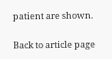patient are shown.

Back to article page